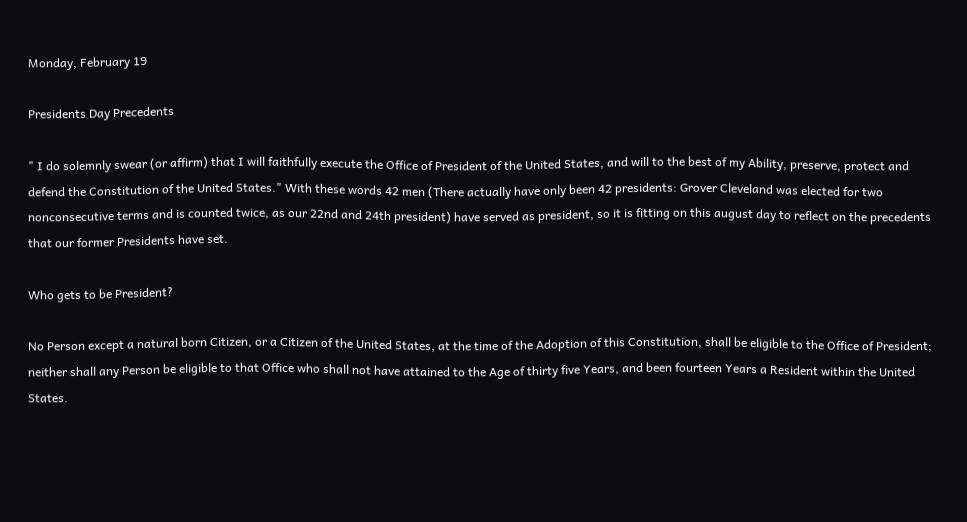Monday, February 19

Presidents Day Precedents

" I do solemnly swear (or affirm) that I will faithfully execute the Office of President of the United States, and will to the best of my Ability, preserve, protect and defend the Constitution of the United States." With these words 42 men (There actually have only been 42 presidents: Grover Cleveland was elected for two nonconsecutive terms and is counted twice, as our 22nd and 24th president) have served as president, so it is fitting on this august day to reflect on the precedents that our former Presidents have set.

Who gets to be President?

No Person except a natural born Citizen, or a Citizen of the United States, at the time of the Adoption of this Constitution, shall be eligible to the Office of President; neither shall any Person be eligible to that Office who shall not have attained to the Age of thirty five Years, and been fourteen Years a Resident within the United States.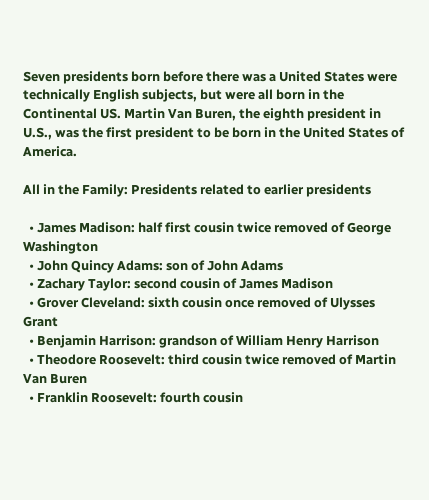Seven presidents born before there was a United States were technically English subjects, but were all born in the Continental US. Martin Van Buren, the eighth president in U.S., was the first president to be born in the United States of America.

All in the Family: Presidents related to earlier presidents

  • James Madison: half first cousin twice removed of George Washington
  • John Quincy Adams: son of John Adams
  • Zachary Taylor: second cousin of James Madison
  • Grover Cleveland: sixth cousin once removed of Ulysses Grant
  • Benjamin Harrison: grandson of William Henry Harrison
  • Theodore Roosevelt: third cousin twice removed of Martin Van Buren
  • Franklin Roosevelt: fourth cousin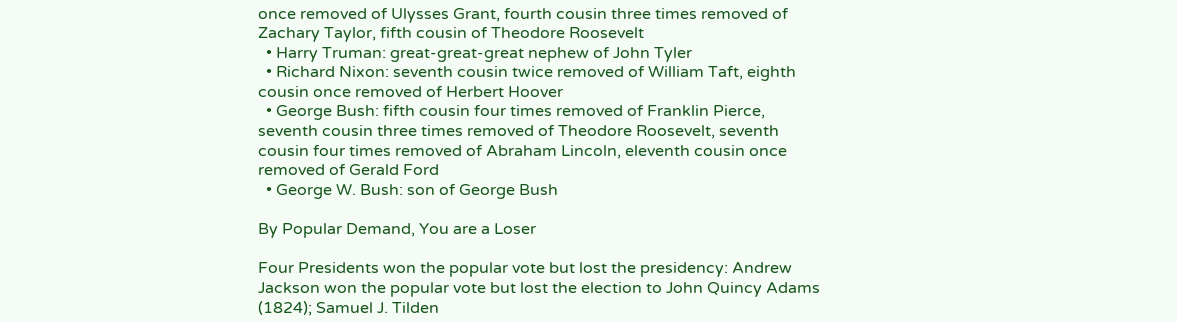once removed of Ulysses Grant, fourth cousin three times removed of Zachary Taylor, fifth cousin of Theodore Roosevelt
  • Harry Truman: great-great-great nephew of John Tyler
  • Richard Nixon: seventh cousin twice removed of William Taft, eighth cousin once removed of Herbert Hoover
  • George Bush: fifth cousin four times removed of Franklin Pierce, seventh cousin three times removed of Theodore Roosevelt, seventh cousin four times removed of Abraham Lincoln, eleventh cousin once removed of Gerald Ford
  • George W. Bush: son of George Bush

By Popular Demand, You are a Loser

Four Presidents won the popular vote but lost the presidency: Andrew Jackson won the popular vote but lost the election to John Quincy Adams (1824); Samuel J. Tilden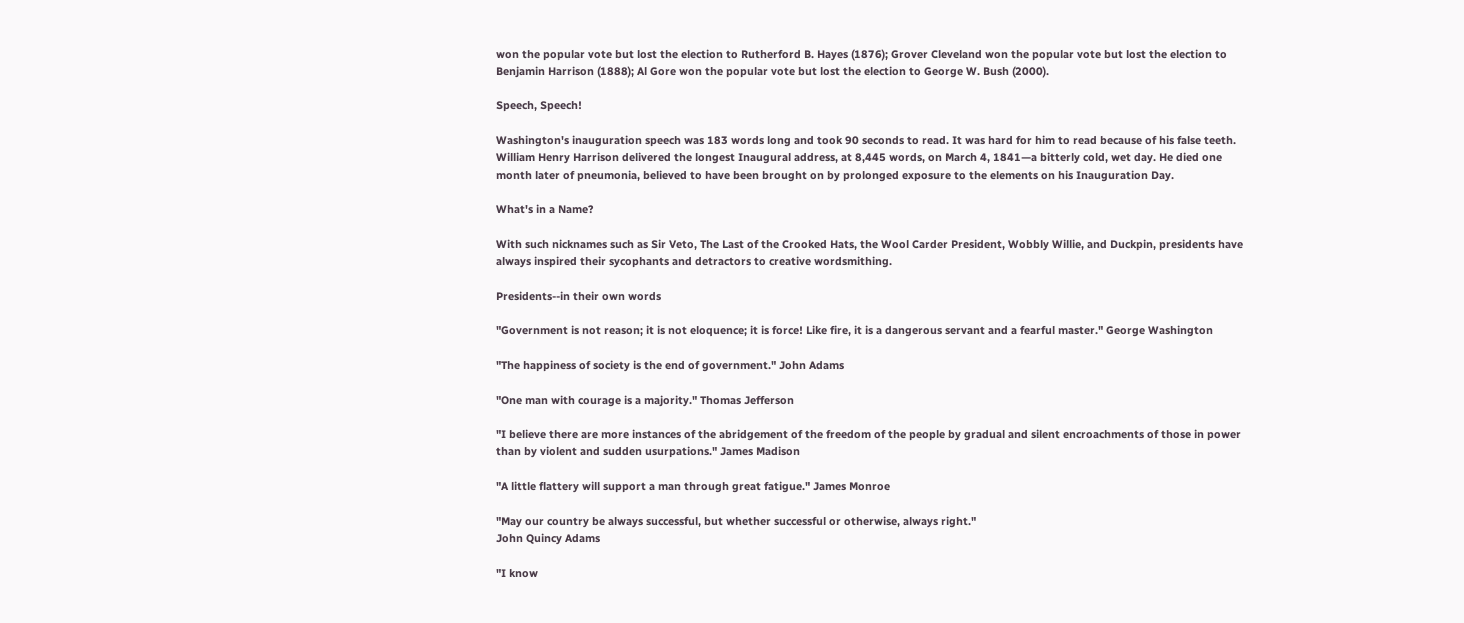won the popular vote but lost the election to Rutherford B. Hayes (1876); Grover Cleveland won the popular vote but lost the election to Benjamin Harrison (1888); Al Gore won the popular vote but lost the election to George W. Bush (2000).

Speech, Speech!

Washington's inauguration speech was 183 words long and took 90 seconds to read. It was hard for him to read because of his false teeth. William Henry Harrison delivered the longest Inaugural address, at 8,445 words, on March 4, 1841—a bitterly cold, wet day. He died one month later of pneumonia, believed to have been brought on by prolonged exposure to the elements on his Inauguration Day.

What's in a Name?

With such nicknames such as Sir Veto, The Last of the Crooked Hats, the Wool Carder President, Wobbly Willie, and Duckpin, presidents have always inspired their sycophants and detractors to creative wordsmithing.

Presidents--in their own words

"Government is not reason; it is not eloquence; it is force! Like fire, it is a dangerous servant and a fearful master." George Washington

"The happiness of society is the end of government." John Adams

"One man with courage is a majority." Thomas Jefferson

"I believe there are more instances of the abridgement of the freedom of the people by gradual and silent encroachments of those in power than by violent and sudden usurpations." James Madison

"A little flattery will support a man through great fatigue." James Monroe

"May our country be always successful, but whether successful or otherwise, always right."
John Quincy Adams

"I know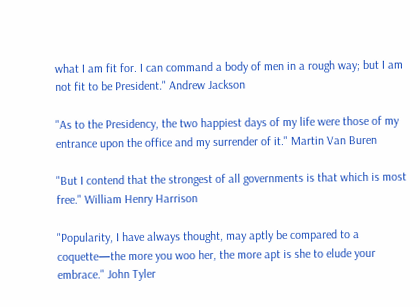what I am fit for. I can command a body of men in a rough way; but I am not fit to be President." Andrew Jackson

"As to the Presidency, the two happiest days of my life were those of my entrance upon the office and my surrender of it." Martin Van Buren

"But I contend that the strongest of all governments is that which is most free." William Henry Harrison

"Popularity, I have always thought, may aptly be compared to a coquette—the more you woo her, the more apt is she to elude your embrace." John Tyler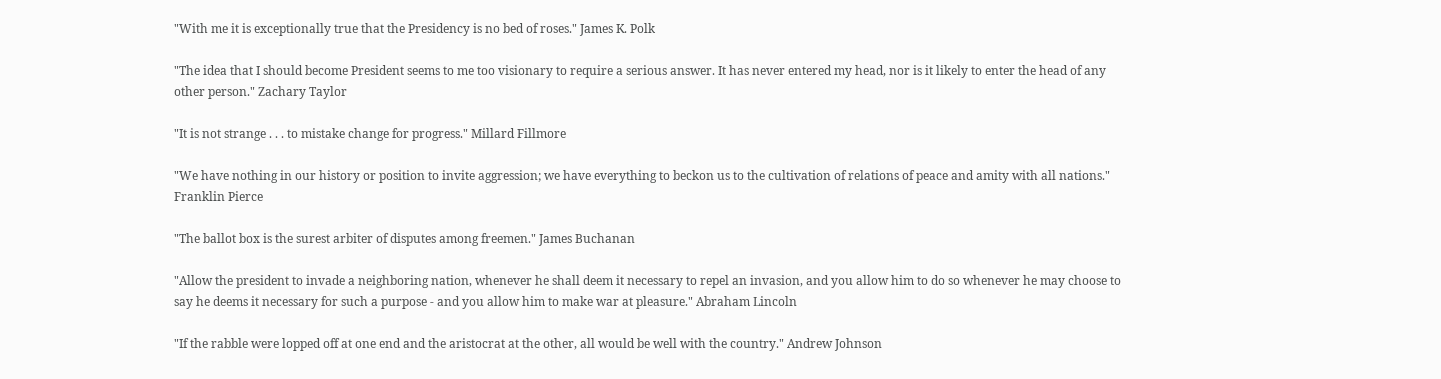"With me it is exceptionally true that the Presidency is no bed of roses." James K. Polk

"The idea that I should become President seems to me too visionary to require a serious answer. It has never entered my head, nor is it likely to enter the head of any other person." Zachary Taylor

"It is not strange . . . to mistake change for progress." Millard Fillmore

"We have nothing in our history or position to invite aggression; we have everything to beckon us to the cultivation of relations of peace and amity with all nations." Franklin Pierce

"The ballot box is the surest arbiter of disputes among freemen." James Buchanan

"Allow the president to invade a neighboring nation, whenever he shall deem it necessary to repel an invasion, and you allow him to do so whenever he may choose to say he deems it necessary for such a purpose - and you allow him to make war at pleasure." Abraham Lincoln

"If the rabble were lopped off at one end and the aristocrat at the other, all would be well with the country." Andrew Johnson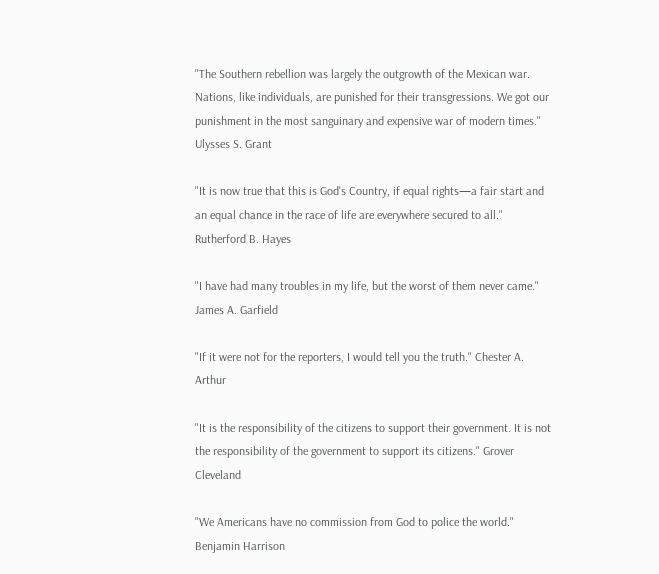"The Southern rebellion was largely the outgrowth of the Mexican war. Nations, like individuals, are punished for their transgressions. We got our punishment in the most sanguinary and expensive war of modern times." Ulysses S. Grant

"It is now true that this is God's Country, if equal rights—a fair start and an equal chance in the race of life are everywhere secured to all." Rutherford B. Hayes

"I have had many troubles in my life, but the worst of them never came." James A. Garfield

"If it were not for the reporters, I would tell you the truth." Chester A. Arthur

"It is the responsibility of the citizens to support their government. It is not the responsibility of the government to support its citizens." Grover Cleveland

"We Americans have no commission from God to police the world." Benjamin Harrison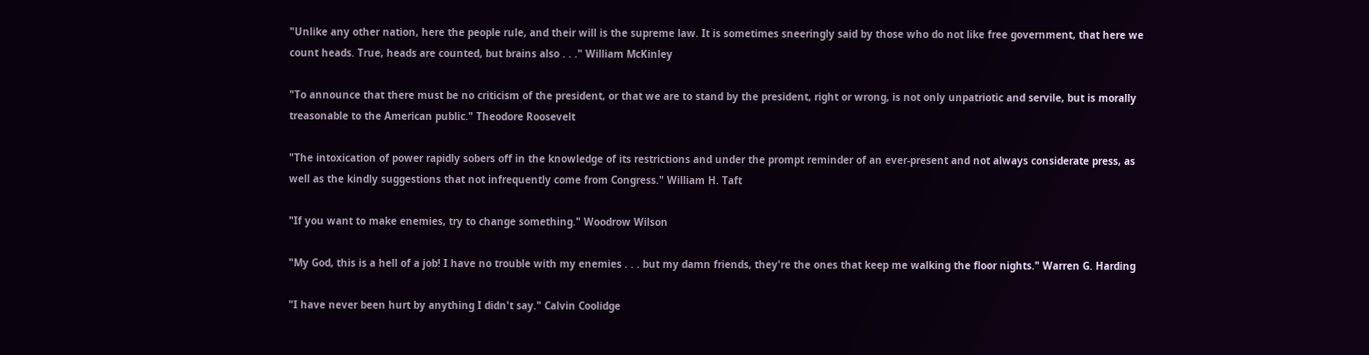"Unlike any other nation, here the people rule, and their will is the supreme law. It is sometimes sneeringly said by those who do not like free government, that here we count heads. True, heads are counted, but brains also . . ." William McKinley

"To announce that there must be no criticism of the president, or that we are to stand by the president, right or wrong, is not only unpatriotic and servile, but is morally treasonable to the American public." Theodore Roosevelt

"The intoxication of power rapidly sobers off in the knowledge of its restrictions and under the prompt reminder of an ever-present and not always considerate press, as well as the kindly suggestions that not infrequently come from Congress." William H. Taft

"If you want to make enemies, try to change something." Woodrow Wilson

"My God, this is a hell of a job! I have no trouble with my enemies . . . but my damn friends, they're the ones that keep me walking the floor nights." Warren G. Harding

"I have never been hurt by anything I didn't say." Calvin Coolidge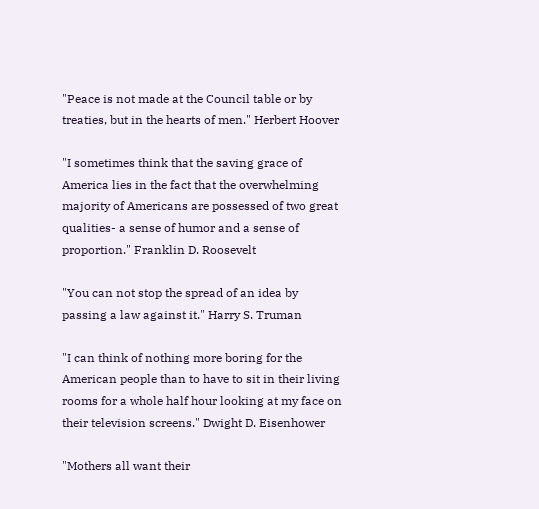"Peace is not made at the Council table or by treaties, but in the hearts of men." Herbert Hoover

"I sometimes think that the saving grace of America lies in the fact that the overwhelming majority of Americans are possessed of two great qualities- a sense of humor and a sense of proportion." Franklin D. Roosevelt

"You can not stop the spread of an idea by passing a law against it." Harry S. Truman

"I can think of nothing more boring for the American people than to have to sit in their living rooms for a whole half hour looking at my face on their television screens." Dwight D. Eisenhower

"Mothers all want their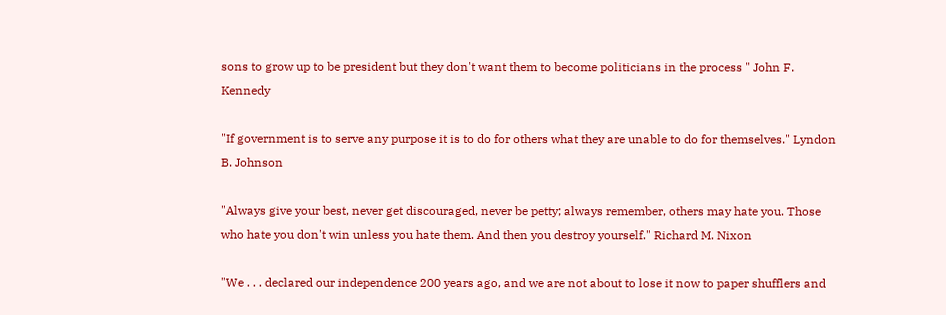sons to grow up to be president but they don't want them to become politicians in the process " John F. Kennedy

"If government is to serve any purpose it is to do for others what they are unable to do for themselves." Lyndon B. Johnson

"Always give your best, never get discouraged, never be petty; always remember, others may hate you. Those who hate you don't win unless you hate them. And then you destroy yourself." Richard M. Nixon

"We . . . declared our independence 200 years ago, and we are not about to lose it now to paper shufflers and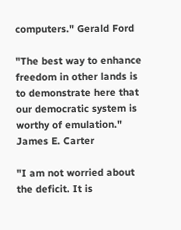computers." Gerald Ford

"The best way to enhance freedom in other lands is to demonstrate here that our democratic system is worthy of emulation." James E. Carter

"I am not worried about the deficit. It is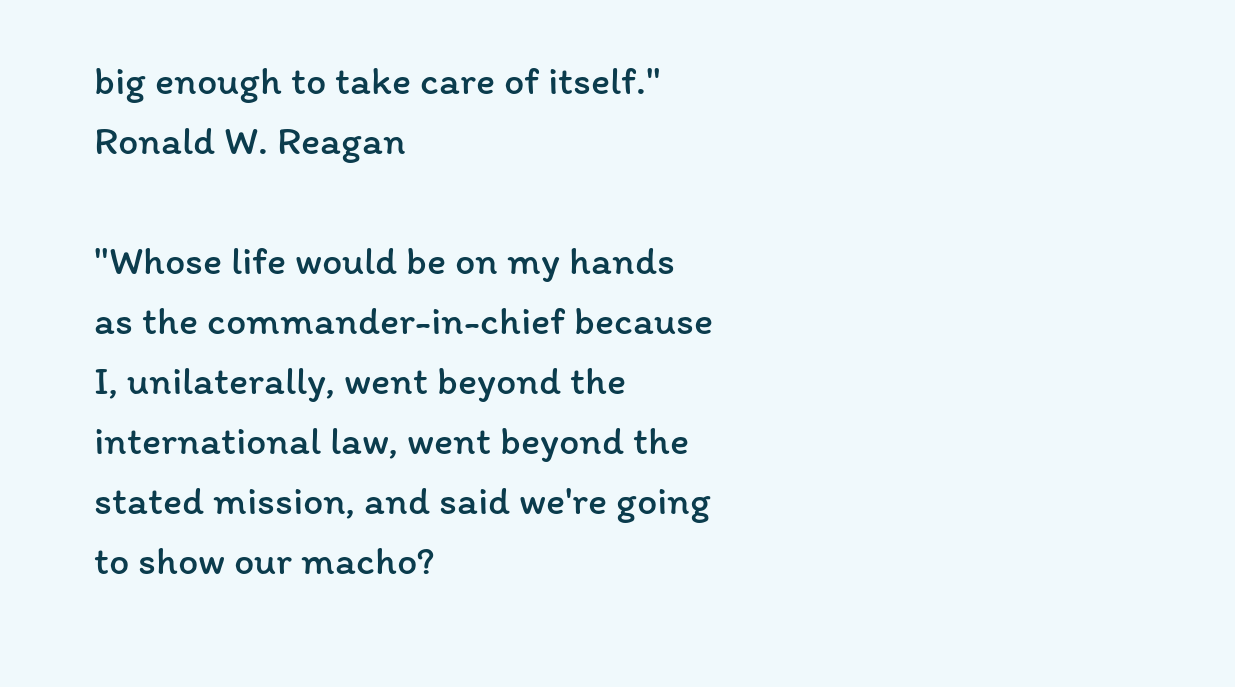big enough to take care of itself." Ronald W. Reagan

"Whose life would be on my hands as the commander-in-chief because I, unilaterally, went beyond the international law, went beyond the stated mission, and said we're going to show our macho?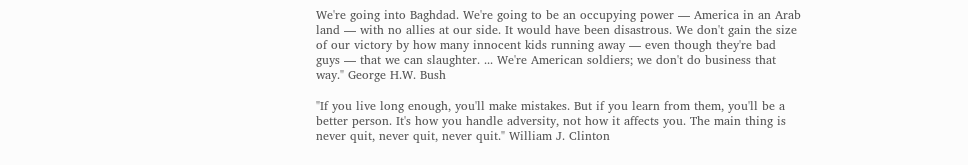We're going into Baghdad. We're going to be an occupying power — America in an Arab land — with no allies at our side. It would have been disastrous. We don't gain the size of our victory by how many innocent kids running away — even though they're bad guys — that we can slaughter. ... We're American soldiers; we don't do business that way." George H.W. Bush

"If you live long enough, you'll make mistakes. But if you learn from them, you'll be a better person. It's how you handle adversity, not how it affects you. The main thing is never quit, never quit, never quit." William J. Clinton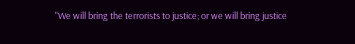"We will bring the terrorists to justice; or we will bring justice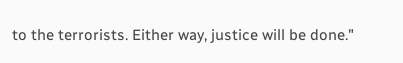to the terrorists. Either way, justice will be done."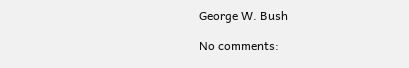George W. Bush

No comments: